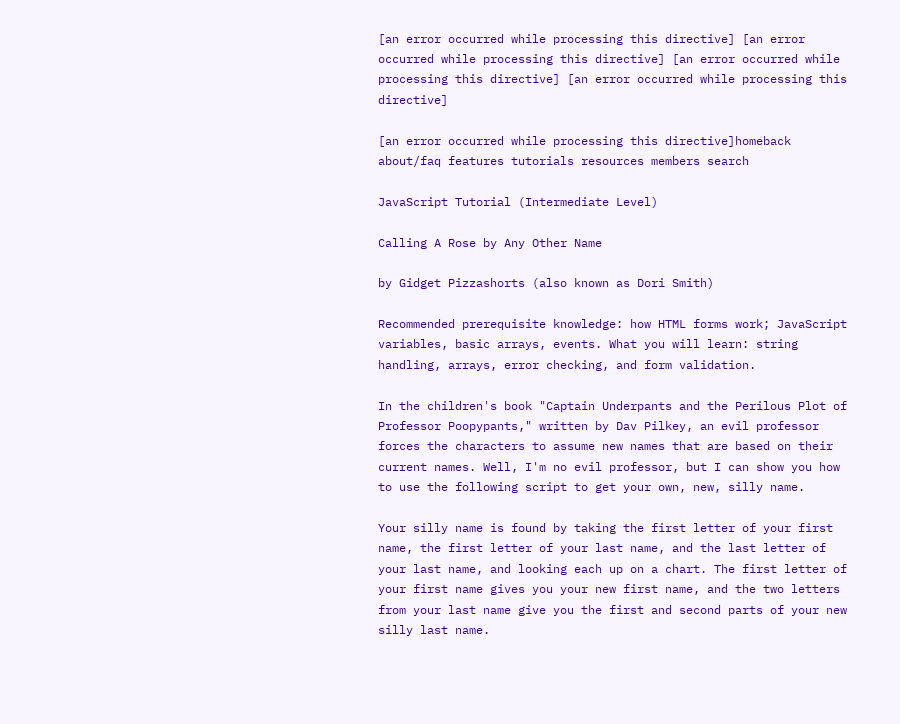[an error occurred while processing this directive] [an error occurred while processing this directive] [an error occurred while processing this directive] [an error occurred while processing this directive]

[an error occurred while processing this directive]homeback about/faq features tutorials resources members search

JavaScript Tutorial (Intermediate Level)

Calling A Rose by Any Other Name

by Gidget Pizzashorts (also known as Dori Smith)

Recommended prerequisite knowledge: how HTML forms work; JavaScript variables, basic arrays, events. What you will learn: string handling, arrays, error checking, and form validation.

In the children's book "Captain Underpants and the Perilous Plot of Professor Poopypants," written by Dav Pilkey, an evil professor forces the characters to assume new names that are based on their current names. Well, I'm no evil professor, but I can show you how to use the following script to get your own, new, silly name.

Your silly name is found by taking the first letter of your first name, the first letter of your last name, and the last letter of your last name, and looking each up on a chart. The first letter of your first name gives you your new first name, and the two letters from your last name give you the first and second parts of your new silly last name.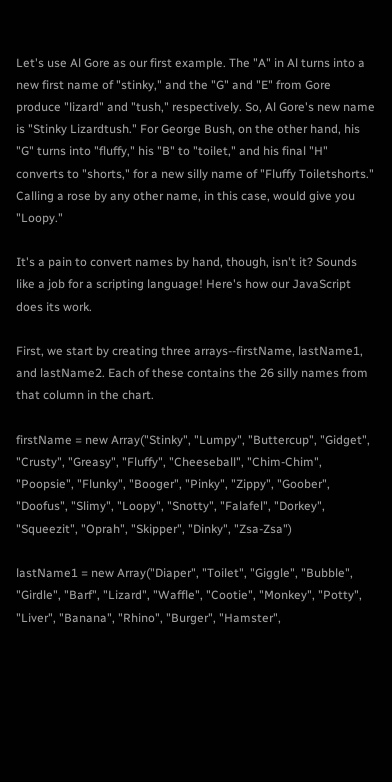Let's use Al Gore as our first example. The "A" in Al turns into a new first name of "stinky," and the "G" and "E" from Gore produce "lizard" and "tush," respectively. So, Al Gore's new name is "Stinky Lizardtush." For George Bush, on the other hand, his "G" turns into "fluffy," his "B" to "toilet," and his final "H" converts to "shorts," for a new silly name of "Fluffy Toiletshorts." Calling a rose by any other name, in this case, would give you "Loopy."

It's a pain to convert names by hand, though, isn't it? Sounds like a job for a scripting language! Here's how our JavaScript does its work.

First, we start by creating three arrays--firstName, lastName1, and lastName2. Each of these contains the 26 silly names from that column in the chart.

firstName = new Array("Stinky", "Lumpy", "Buttercup", "Gidget", "Crusty", "Greasy", "Fluffy", "Cheeseball", "Chim-Chim", "Poopsie", "Flunky", "Booger", "Pinky", "Zippy", "Goober", "Doofus", "Slimy", "Loopy", "Snotty", "Falafel", "Dorkey", "Squeezit", "Oprah", "Skipper", "Dinky", "Zsa-Zsa")

lastName1 = new Array("Diaper", "Toilet", "Giggle", "Bubble", "Girdle", "Barf", "Lizard", "Waffle", "Cootie", "Monkey", "Potty", "Liver", "Banana", "Rhino", "Burger", "Hamster",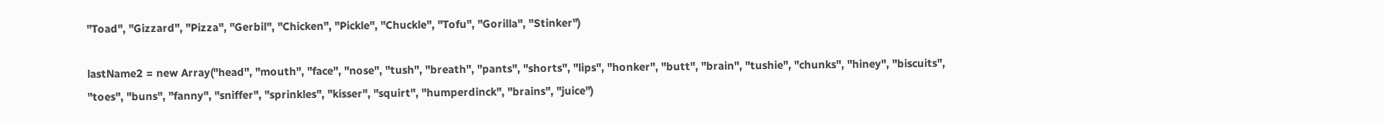"Toad", "Gizzard", "Pizza", "Gerbil", "Chicken", "Pickle", "Chuckle", "Tofu", "Gorilla", "Stinker")

lastName2 = new Array("head", "mouth", "face", "nose", "tush", "breath", "pants", "shorts", "lips", "honker", "butt", "brain", "tushie", "chunks", "hiney", "biscuits", "toes", "buns", "fanny", "sniffer", "sprinkles", "kisser", "squirt", "humperdinck", "brains", "juice")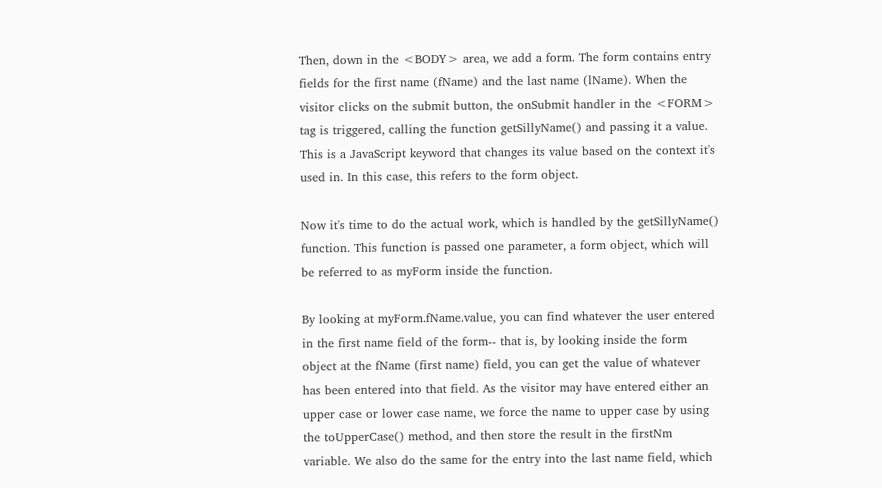Then, down in the <BODY> area, we add a form. The form contains entry fields for the first name (fName) and the last name (lName). When the visitor clicks on the submit button, the onSubmit handler in the <FORM> tag is triggered, calling the function getSillyName() and passing it a value. This is a JavaScript keyword that changes its value based on the context it's used in. In this case, this refers to the form object.

Now it's time to do the actual work, which is handled by the getSillyName() function. This function is passed one parameter, a form object, which will be referred to as myForm inside the function.

By looking at myForm.fName.value, you can find whatever the user entered in the first name field of the form-- that is, by looking inside the form object at the fName (first name) field, you can get the value of whatever has been entered into that field. As the visitor may have entered either an upper case or lower case name, we force the name to upper case by using the toUpperCase() method, and then store the result in the firstNm variable. We also do the same for the entry into the last name field, which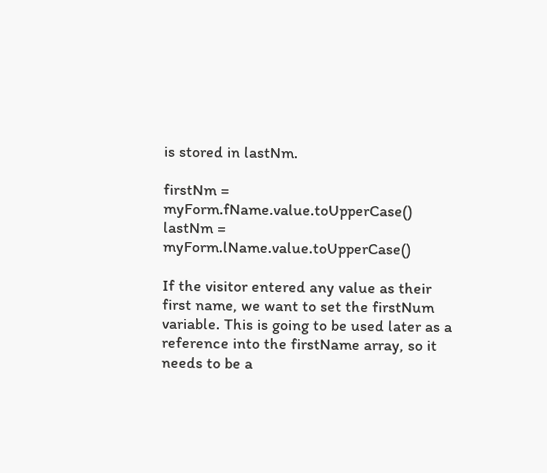is stored in lastNm.

firstNm = myForm.fName.value.toUpperCase() lastNm = myForm.lName.value.toUpperCase()

If the visitor entered any value as their first name, we want to set the firstNum variable. This is going to be used later as a reference into the firstName array, so it needs to be a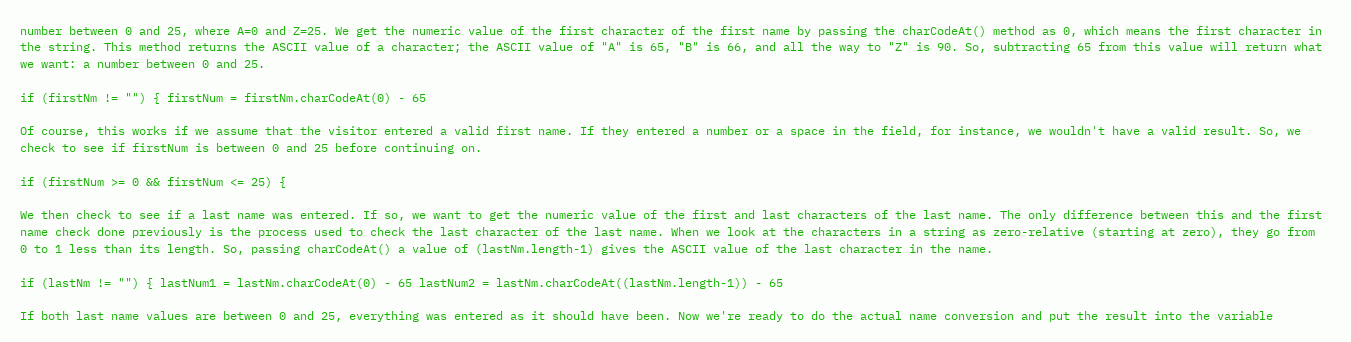number between 0 and 25, where A=0 and Z=25. We get the numeric value of the first character of the first name by passing the charCodeAt() method as 0, which means the first character in the string. This method returns the ASCII value of a character; the ASCII value of "A" is 65, "B" is 66, and all the way to "Z" is 90. So, subtracting 65 from this value will return what we want: a number between 0 and 25.

if (firstNm != "") { firstNum = firstNm.charCodeAt(0) - 65

Of course, this works if we assume that the visitor entered a valid first name. If they entered a number or a space in the field, for instance, we wouldn't have a valid result. So, we check to see if firstNum is between 0 and 25 before continuing on.

if (firstNum >= 0 && firstNum <= 25) {

We then check to see if a last name was entered. If so, we want to get the numeric value of the first and last characters of the last name. The only difference between this and the first name check done previously is the process used to check the last character of the last name. When we look at the characters in a string as zero-relative (starting at zero), they go from 0 to 1 less than its length. So, passing charCodeAt() a value of (lastNm.length-1) gives the ASCII value of the last character in the name.

if (lastNm != "") { lastNum1 = lastNm.charCodeAt(0) - 65 lastNum2 = lastNm.charCodeAt((lastNm.length-1)) - 65

If both last name values are between 0 and 25, everything was entered as it should have been. Now we're ready to do the actual name conversion and put the result into the variable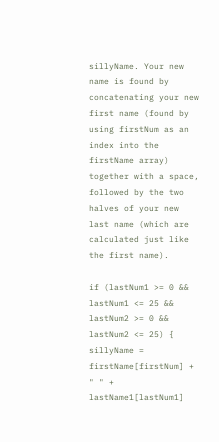sillyName. Your new name is found by concatenating your new first name (found by using firstNum as an index into the firstName array) together with a space, followed by the two halves of your new last name (which are calculated just like the first name).

if (lastNum1 >= 0 && lastNum1 <= 25 && lastNum2 >= 0 && lastNum2 <= 25) { sillyName = firstName[firstNum] + " " + lastName1[lastNum1]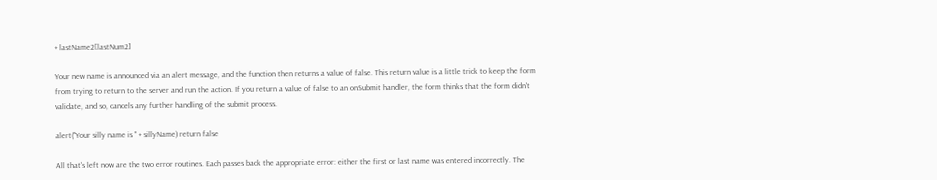+ lastName2[lastNum2]

Your new name is announced via an alert message, and the function then returns a value of false. This return value is a little trick to keep the form from trying to return to the server and run the action. If you return a value of false to an onSubmit handler, the form thinks that the form didn't validate, and so, cancels any further handling of the submit process.

alert("Your silly name is " + sillyName) return false

All that's left now are the two error routines. Each passes back the appropriate error: either the first or last name was entered incorrectly. The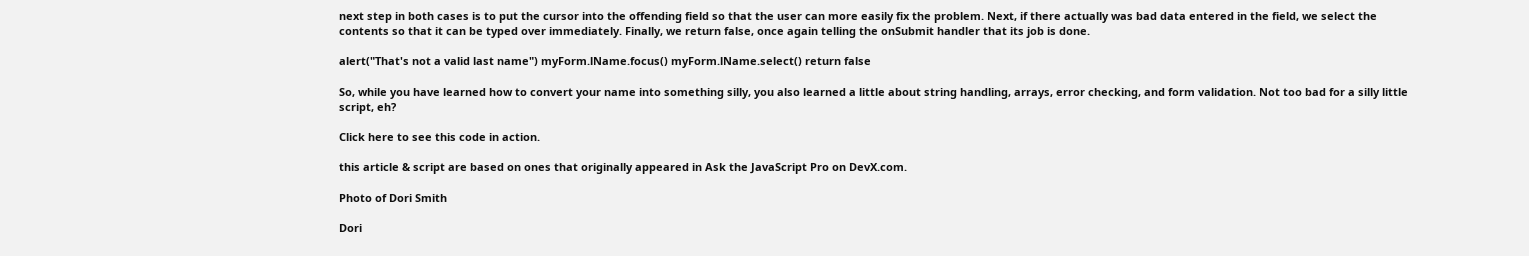next step in both cases is to put the cursor into the offending field so that the user can more easily fix the problem. Next, if there actually was bad data entered in the field, we select the contents so that it can be typed over immediately. Finally, we return false, once again telling the onSubmit handler that its job is done.

alert("That's not a valid last name") myForm.lName.focus() myForm.lName.select() return false

So, while you have learned how to convert your name into something silly, you also learned a little about string handling, arrays, error checking, and form validation. Not too bad for a silly little script, eh?

Click here to see this code in action.

this article & script are based on ones that originally appeared in Ask the JavaScript Pro on DevX.com.

Photo of Dori Smith

Dori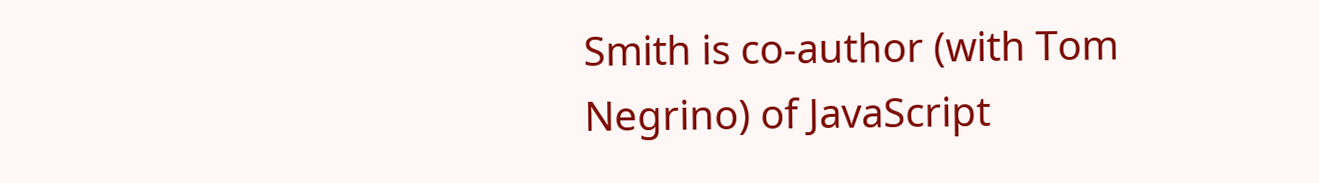Smith is co-author (with Tom Negrino) of JavaScript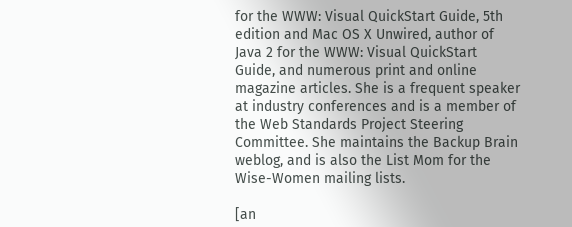for the WWW: Visual QuickStart Guide, 5th edition and Mac OS X Unwired, author of Java 2 for the WWW: Visual QuickStart Guide, and numerous print and online magazine articles. She is a frequent speaker at industry conferences and is a member of the Web Standards Project Steering Committee. She maintains the Backup Brain weblog, and is also the List Mom for the Wise-Women mailing lists.

[an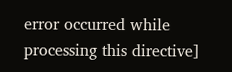error occurred while processing this directive]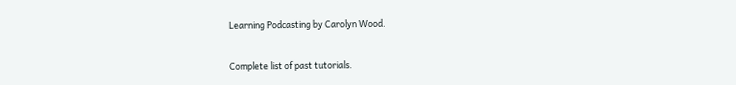Learning Podcasting by Carolyn Wood.


Complete list of past tutorials.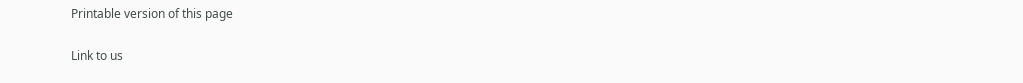Printable version of this page

Link to us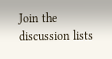Join the discussion lists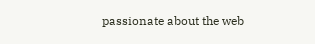passionate about the web